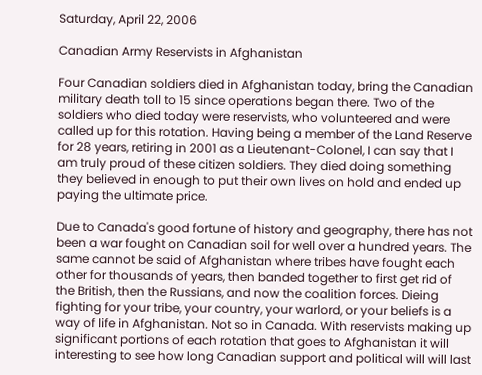Saturday, April 22, 2006

Canadian Army Reservists in Afghanistan

Four Canadian soldiers died in Afghanistan today, bring the Canadian military death toll to 15 since operations began there. Two of the soldiers who died today were reservists, who volunteered and were called up for this rotation. Having being a member of the Land Reserve for 28 years, retiring in 2001 as a Lieutenant-Colonel, I can say that I am truly proud of these citizen soldiers. They died doing something they believed in enough to put their own lives on hold and ended up paying the ultimate price.

Due to Canada's good fortune of history and geography, there has not been a war fought on Canadian soil for well over a hundred years. The same cannot be said of Afghanistan where tribes have fought each other for thousands of years, then banded together to first get rid of the British, then the Russians, and now the coalition forces. Dieing fighting for your tribe, your country, your warlord, or your beliefs is a way of life in Afghanistan. Not so in Canada. With reservists making up significant portions of each rotation that goes to Afghanistan it will interesting to see how long Canadian support and political will will last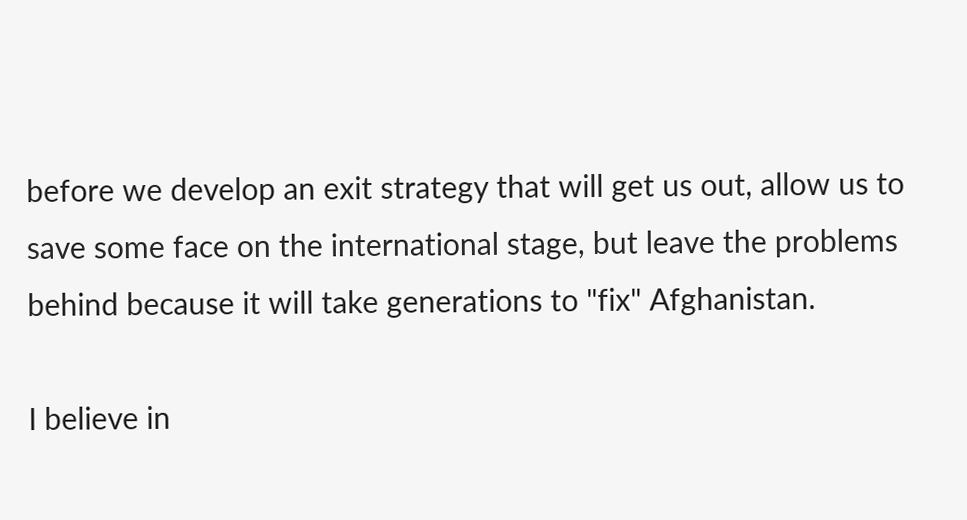before we develop an exit strategy that will get us out, allow us to save some face on the international stage, but leave the problems behind because it will take generations to "fix" Afghanistan.

I believe in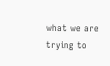what we are trying to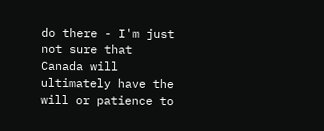do there - I'm just not sure that Canada will ultimately have the will or patience to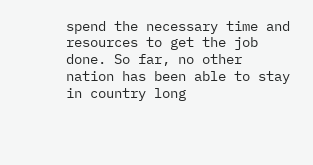spend the necessary time and resources to get the job done. So far, no other nation has been able to stay in country long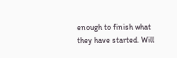enough to finish what they have started. Will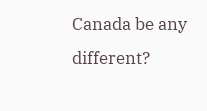Canada be any different?